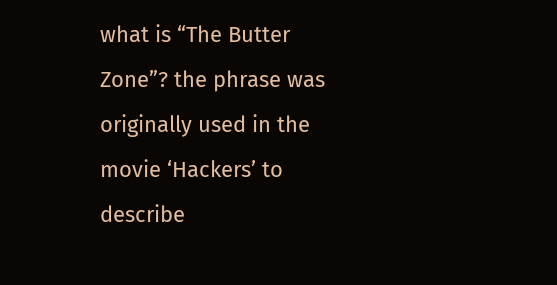what is “The Butter Zone”? the phrase was originally used in the movie ‘Hackers’ to describe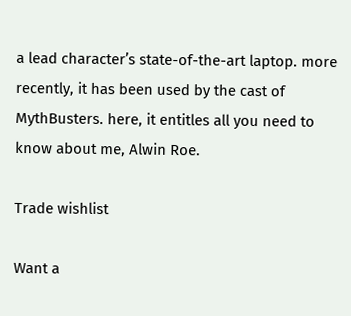a lead character’s state-of-the-art laptop. more recently, it has been used by the cast of MythBusters. here, it entitles all you need to know about me, Alwin Roe.

Trade wishlist

Want a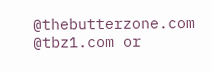@thebutterzone.com @tbz1.com or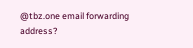@tbz.one email forwarding address?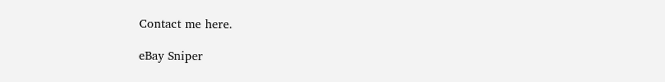Contact me here.

eBay Sniper